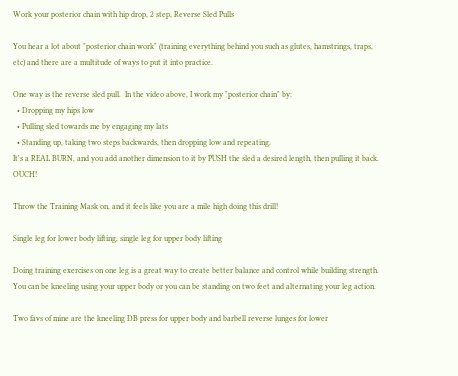Work your posterior chain with hip drop, 2 step, Reverse Sled Pulls

You hear a lot about "posterior chain work" (training everything behind you such as glutes, hamstrings, traps, etc) and there are a multitude of ways to put it into practice.

One way is the reverse sled pull.  In the video above, I work my "posterior chain" by:
  • Dropping my hips low
  • Pulling sled towards me by engaging my lats
  • Standing up, taking two steps backwards, then dropping low and repeating.
It's a REAL BURN, and you add another dimension to it by PUSH the sled a desired length, then pulling it back. OUCH!

Throw the Training Mask on, and it feels like you are a mile high doing this drill!

Single leg for lower body lifting, single leg for upper body lifting

Doing training exercises on one leg is a great way to create better balance and control while building strength.  You can be kneeling using your upper body or you can be standing on two feet and alternating your leg action.

Two favs of mine are the kneeling DB press for upper body and barbell reverse lunges for lower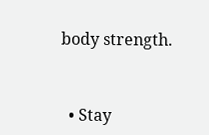body strength.


  • Stay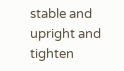stable and upright and tighten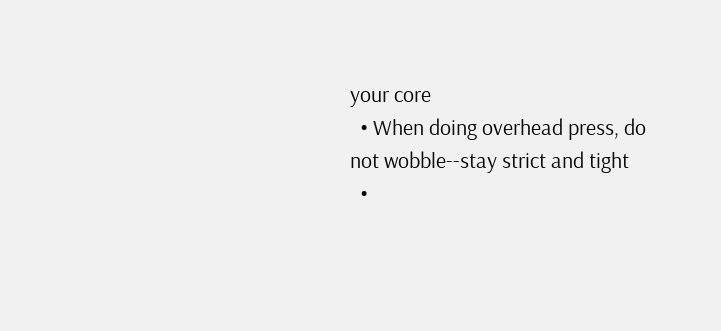your core
  • When doing overhead press, do not wobble--stay strict and tight
  •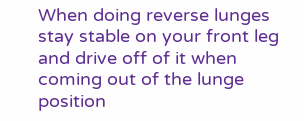When doing reverse lunges stay stable on your front leg and drive off of it when coming out of the lunge position